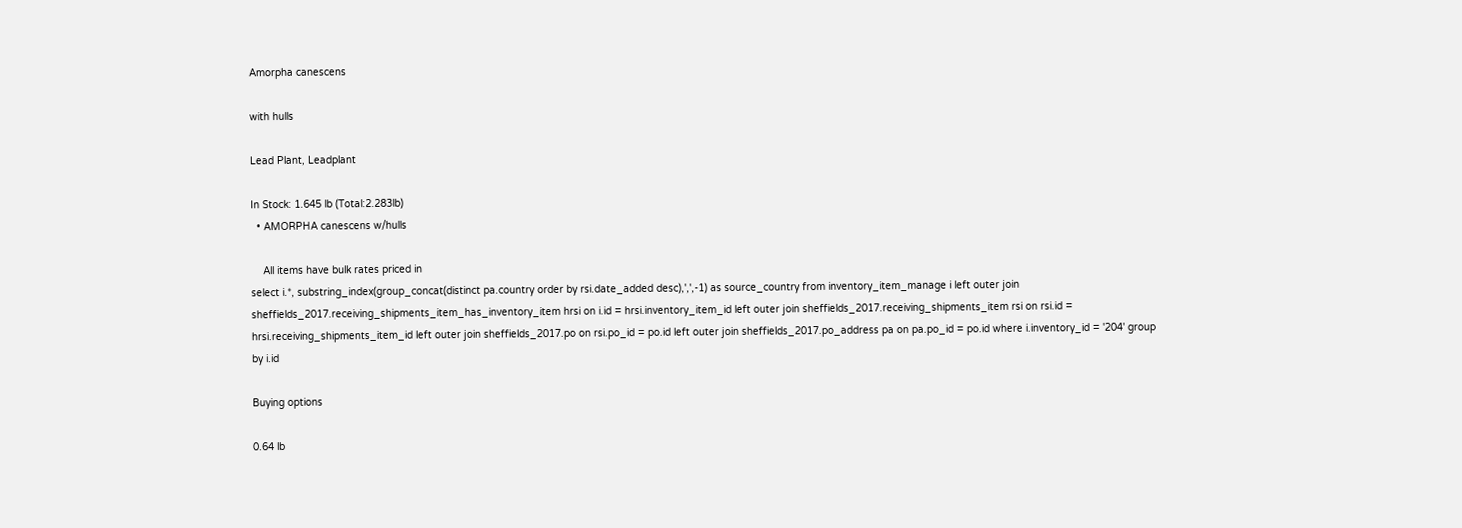Amorpha canescens

with hulls

Lead Plant, Leadplant

In Stock: 1.645 lb (Total:2.283lb)
  • AMORPHA canescens w/hulls

    All items have bulk rates priced in
select i.*, substring_index(group_concat(distinct pa.country order by rsi.date_added desc),',',-1) as source_country from inventory_item_manage i left outer join sheffields_2017.receiving_shipments_item_has_inventory_item hrsi on i.id = hrsi.inventory_item_id left outer join sheffields_2017.receiving_shipments_item rsi on rsi.id = hrsi.receiving_shipments_item_id left outer join sheffields_2017.po on rsi.po_id = po.id left outer join sheffields_2017.po_address pa on pa.po_id = po.id where i.inventory_id = '204' group by i.id

Buying options

0.64 lb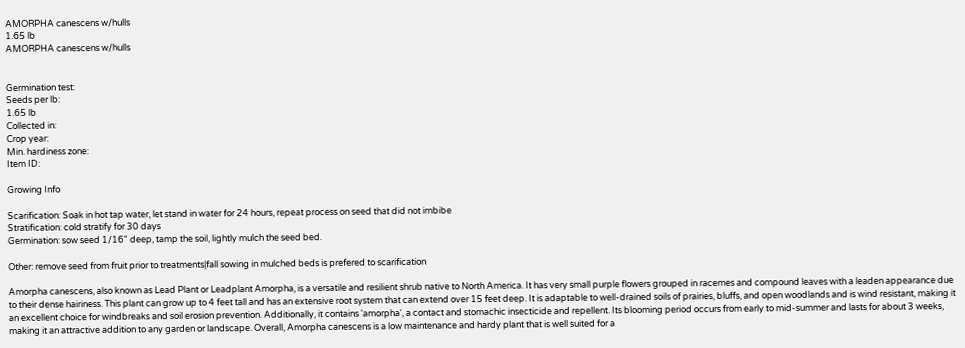AMORPHA canescens w/hulls
1.65 lb
AMORPHA canescens w/hulls


Germination test:
Seeds per lb:
1.65 lb
Collected in:
Crop year:
Min. hardiness zone:
Item ID:

Growing Info

Scarification: Soak in hot tap water, let stand in water for 24 hours, repeat process on seed that did not imbibe
Stratification: cold stratify for 30 days
Germination: sow seed 1/16" deep, tamp the soil, lightly mulch the seed bed.

Other: remove seed from fruit prior to treatments|fall sowing in mulched beds is prefered to scarification

Amorpha canescens, also known as Lead Plant or Leadplant Amorpha, is a versatile and resilient shrub native to North America. It has very small purple flowers grouped in racemes and compound leaves with a leaden appearance due to their dense hairiness. This plant can grow up to 4 feet tall and has an extensive root system that can extend over 15 feet deep. It is adaptable to well-drained soils of prairies, bluffs, and open woodlands and is wind resistant, making it an excellent choice for windbreaks and soil erosion prevention. Additionally, it contains 'amorpha', a contact and stomachic insecticide and repellent. Its blooming period occurs from early to mid-summer and lasts for about 3 weeks, making it an attractive addition to any garden or landscape. Overall, Amorpha canescens is a low maintenance and hardy plant that is well suited for a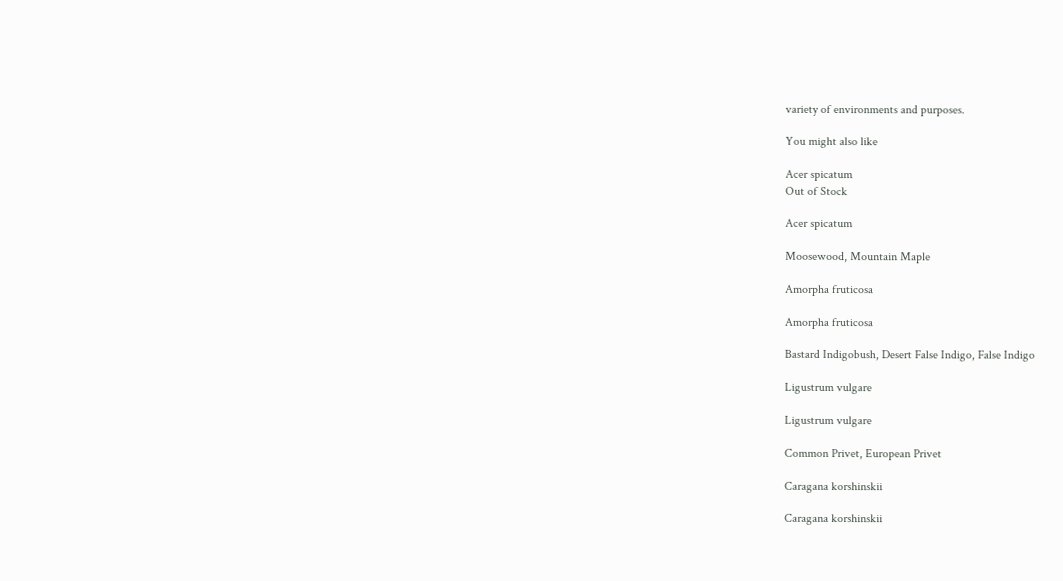variety of environments and purposes.

You might also like

Acer spicatum
Out of Stock

Acer spicatum

Moosewood, Mountain Maple

Amorpha fruticosa

Amorpha fruticosa

Bastard Indigobush, Desert False Indigo, False Indigo

Ligustrum vulgare

Ligustrum vulgare

Common Privet, European Privet

Caragana korshinskii

Caragana korshinskii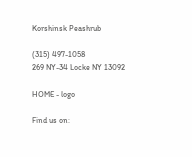Korshinsk Peashrub

(315) 497-1058
269 NY-34 Locke NY 13092

HOME - logo

Find us on: